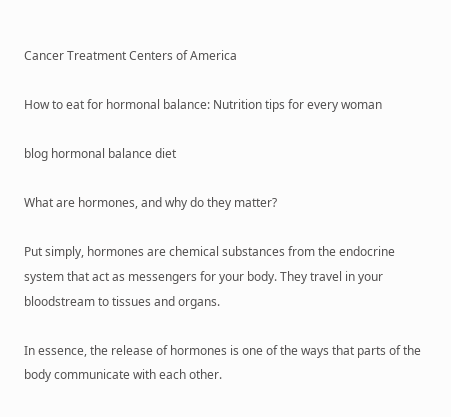Cancer Treatment Centers of America

How to eat for hormonal balance: Nutrition tips for every woman

blog hormonal balance diet

What are hormones, and why do they matter?

Put simply, hormones are chemical substances from the endocrine system that act as messengers for your body. They travel in your bloodstream to tissues and organs.

In essence, the release of hormones is one of the ways that parts of the body communicate with each other.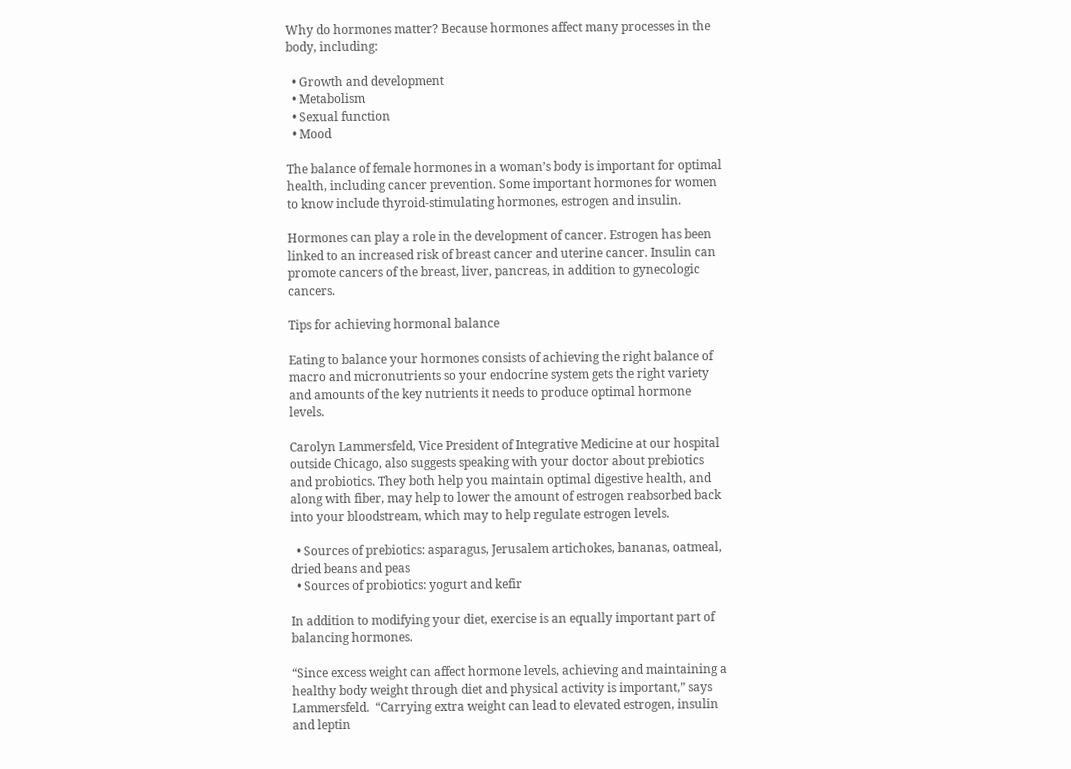Why do hormones matter? Because hormones affect many processes in the body, including:

  • Growth and development
  • Metabolism
  • Sexual function
  • Mood

The balance of female hormones in a woman’s body is important for optimal health, including cancer prevention. Some important hormones for women to know include thyroid-stimulating hormones, estrogen and insulin.

Hormones can play a role in the development of cancer. Estrogen has been linked to an increased risk of breast cancer and uterine cancer. Insulin can promote cancers of the breast, liver, pancreas, in addition to gynecologic cancers.

Tips for achieving hormonal balance

Eating to balance your hormones consists of achieving the right balance of macro and micronutrients so your endocrine system gets the right variety and amounts of the key nutrients it needs to produce optimal hormone levels.

Carolyn Lammersfeld, Vice President of Integrative Medicine at our hospital outside Chicago, also suggests speaking with your doctor about prebiotics and probiotics. They both help you maintain optimal digestive health, and along with fiber, may help to lower the amount of estrogen reabsorbed back into your bloodstream, which may to help regulate estrogen levels.

  • Sources of prebiotics: asparagus, Jerusalem artichokes, bananas, oatmeal, dried beans and peas
  • Sources of probiotics: yogurt and kefir

In addition to modifying your diet, exercise is an equally important part of balancing hormones.

“Since excess weight can affect hormone levels, achieving and maintaining a healthy body weight through diet and physical activity is important,” says Lammersfeld.  “Carrying extra weight can lead to elevated estrogen, insulin and leptin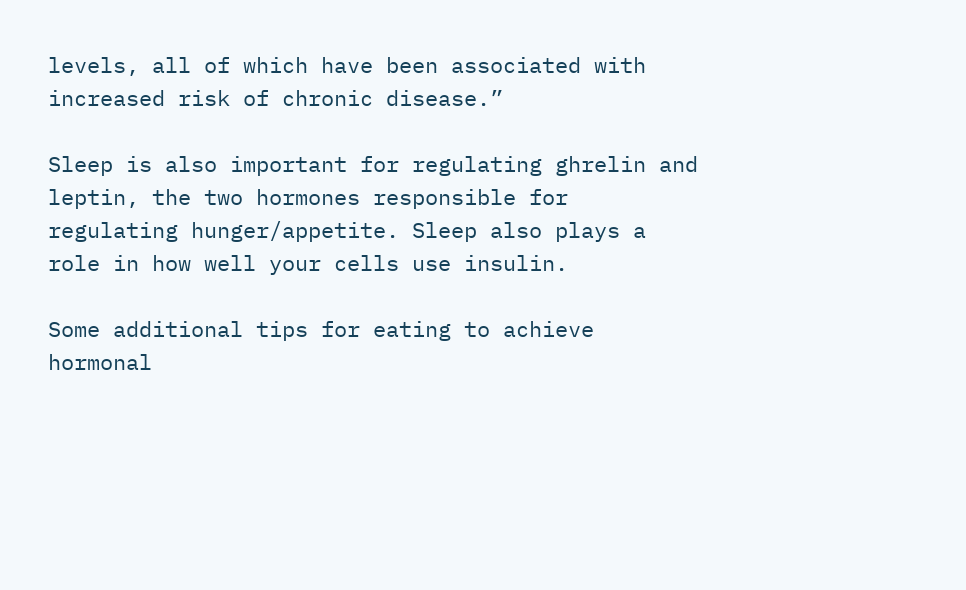levels, all of which have been associated with increased risk of chronic disease.”

Sleep is also important for regulating ghrelin and leptin, the two hormones responsible for regulating hunger/appetite. Sleep also plays a role in how well your cells use insulin.

Some additional tips for eating to achieve hormonal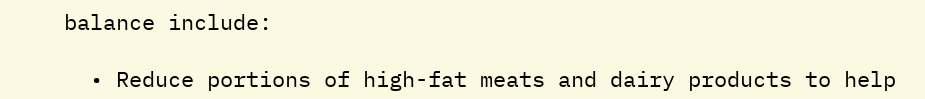balance include:

  • Reduce portions of high-fat meats and dairy products to help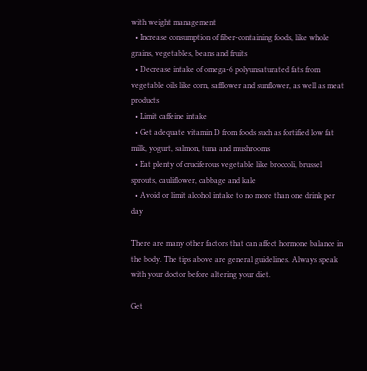with weight management
  • Increase consumption of fiber-containing foods, like whole grains, vegetables, beans and fruits
  • Decrease intake of omega-6 polyunsaturated fats from vegetable oils like corn, safflower and sunflower, as well as meat products
  • Limit caffeine intake
  • Get adequate vitamin D from foods such as fortified low fat milk, yogurt, salmon, tuna and mushrooms
  • Eat plenty of cruciferous vegetable like broccoli, brussel sprouts, cauliflower, cabbage and kale
  • Avoid or limit alcohol intake to no more than one drink per day

There are many other factors that can affect hormone balance in the body. The tips above are general guidelines. Always speak with your doctor before altering your diet.

Get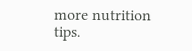more nutrition tips.